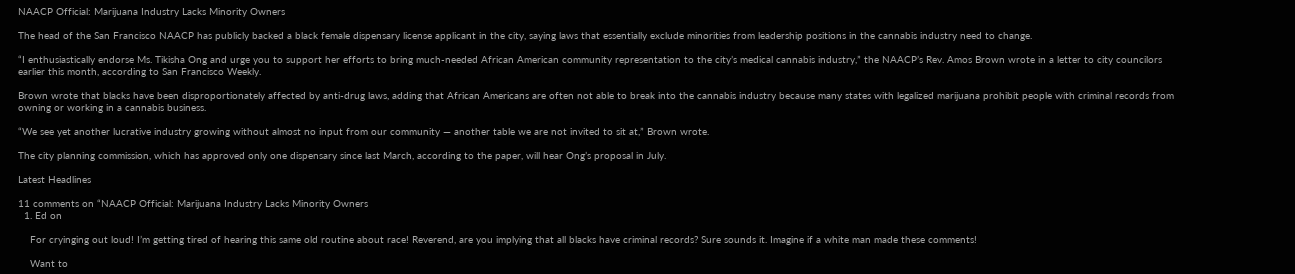NAACP Official: Marijuana Industry Lacks Minority Owners

The head of the San Francisco NAACP has publicly backed a black female dispensary license applicant in the city, saying laws that essentially exclude minorities from leadership positions in the cannabis industry need to change.

“I enthusiastically endorse Ms. Tikisha Ong and urge you to support her efforts to bring much-needed African American community representation to the city’s medical cannabis industry,” the NAACP’s Rev. Amos Brown wrote in a letter to city councilors earlier this month, according to San Francisco Weekly.

Brown wrote that blacks have been disproportionately affected by anti-drug laws, adding that African Americans are often not able to break into the cannabis industry because many states with legalized marijuana prohibit people with criminal records from owning or working in a cannabis business.

“We see yet another lucrative industry growing without almost no input from our community — another table we are not invited to sit at,” Brown wrote.

The city planning commission, which has approved only one dispensary since last March, according to the paper, will hear Ong’s proposal in July.

Latest Headlines

11 comments on “NAACP Official: Marijuana Industry Lacks Minority Owners
  1. Ed on

    For cryinging out loud! I’m getting tired of hearing this same old routine about race! Reverend, are you implying that all blacks have criminal records? Sure sounds it. Imagine if a white man made these comments!

    Want to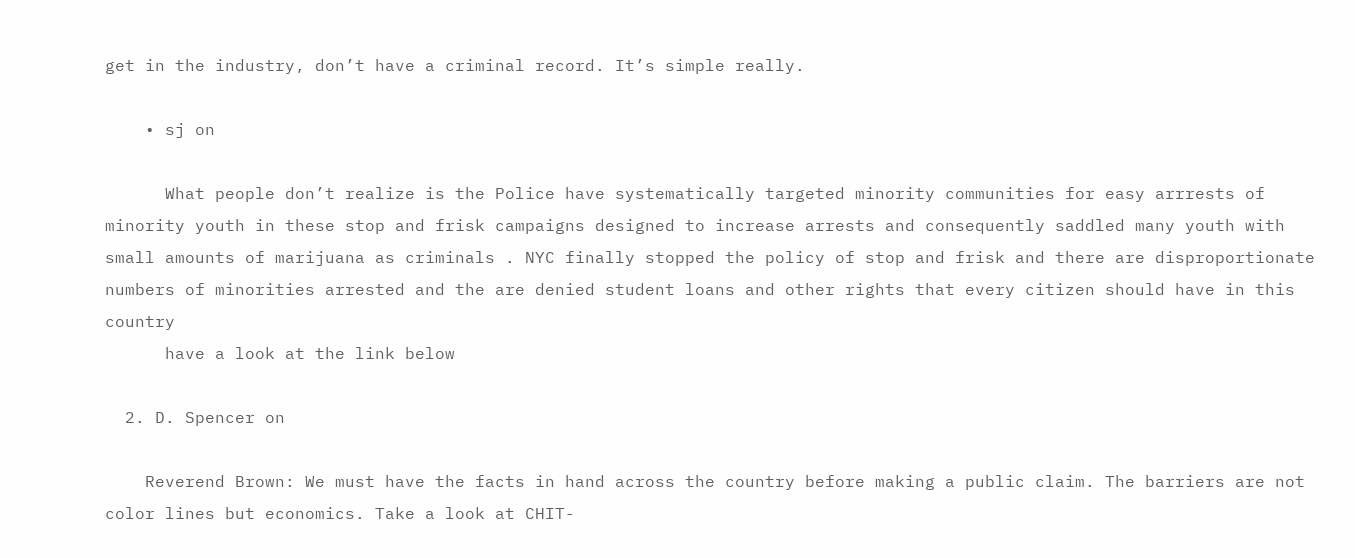get in the industry, don’t have a criminal record. It’s simple really.

    • sj on

      What people don’t realize is the Police have systematically targeted minority communities for easy arrrests of minority youth in these stop and frisk campaigns designed to increase arrests and consequently saddled many youth with small amounts of marijuana as criminals . NYC finally stopped the policy of stop and frisk and there are disproportionate numbers of minorities arrested and the are denied student loans and other rights that every citizen should have in this country
      have a look at the link below

  2. D. Spencer on

    Reverend Brown: We must have the facts in hand across the country before making a public claim. The barriers are not color lines but economics. Take a look at CHIT-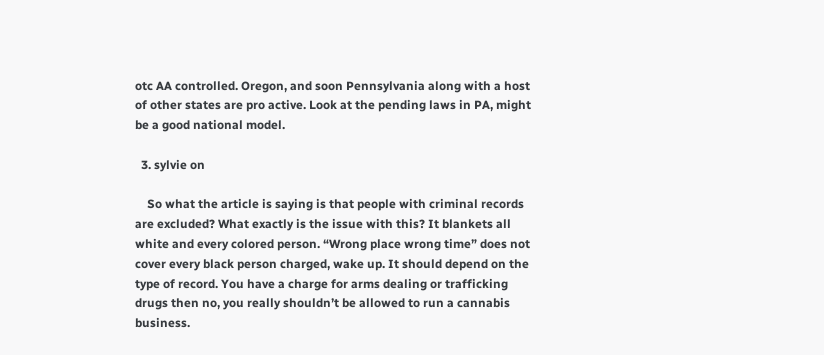otc AA controlled. Oregon, and soon Pennsylvania along with a host of other states are pro active. Look at the pending laws in PA, might be a good national model.

  3. sylvie on

    So what the article is saying is that people with criminal records are excluded? What exactly is the issue with this? It blankets all white and every colored person. “Wrong place wrong time” does not cover every black person charged, wake up. It should depend on the type of record. You have a charge for arms dealing or trafficking drugs then no, you really shouldn’t be allowed to run a cannabis business.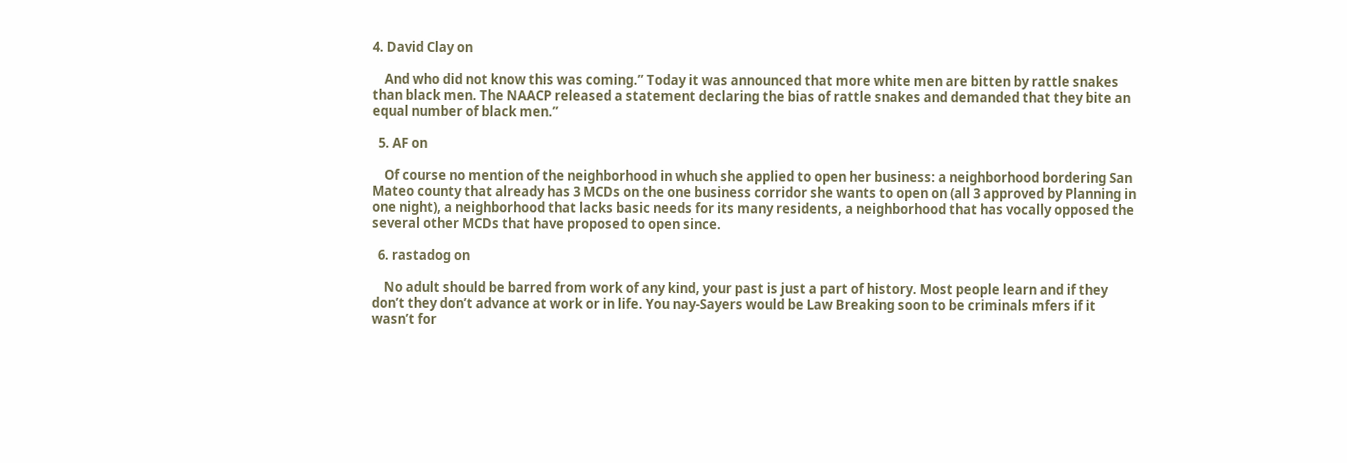4. David Clay on

    And who did not know this was coming.” Today it was announced that more white men are bitten by rattle snakes than black men. The NAACP released a statement declaring the bias of rattle snakes and demanded that they bite an equal number of black men.”

  5. AF on

    Of course no mention of the neighborhood in whuch she applied to open her business: a neighborhood bordering San Mateo county that already has 3 MCDs on the one business corridor she wants to open on (all 3 approved by Planning in one night), a neighborhood that lacks basic needs for its many residents, a neighborhood that has vocally opposed the several other MCDs that have proposed to open since.

  6. rastadog on

    No adult should be barred from work of any kind, your past is just a part of history. Most people learn and if they don’t they don’t advance at work or in life. You nay-Sayers would be Law Breaking soon to be criminals mfers if it wasn’t for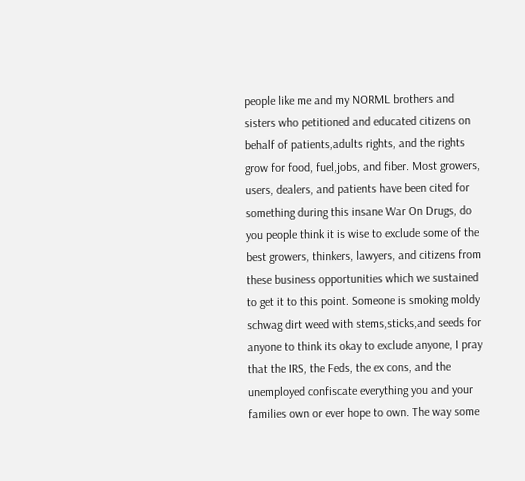people like me and my NORML brothers and sisters who petitioned and educated citizens on behalf of patients,adults rights, and the rights grow for food, fuel,jobs, and fiber. Most growers, users, dealers, and patients have been cited for something during this insane War On Drugs, do you people think it is wise to exclude some of the best growers, thinkers, lawyers, and citizens from these business opportunities which we sustained to get it to this point. Someone is smoking moldy schwag dirt weed with stems,sticks,and seeds for anyone to think its okay to exclude anyone, I pray that the IRS, the Feds, the ex cons, and the unemployed confiscate everything you and your families own or ever hope to own. The way some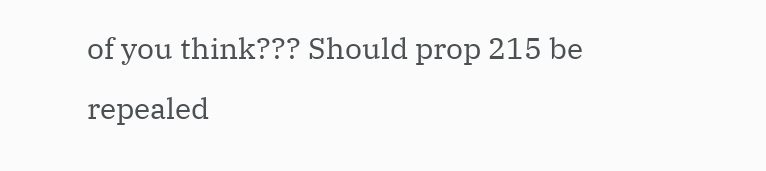of you think??? Should prop 215 be repealed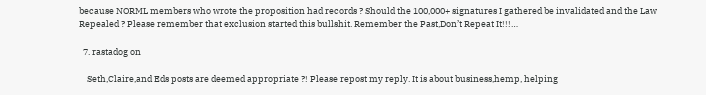because NORML members who wrote the proposition had records ? Should the 100,000+ signatures I gathered be invalidated and the Law Repealed ? Please remember that exclusion started this bullshit. Remember the Past,Don’t Repeat It!!!…

  7. rastadog on

    Seth,Claire,and Eds posts are deemed appropriate ?! Please repost my reply. It is about business,hemp, helping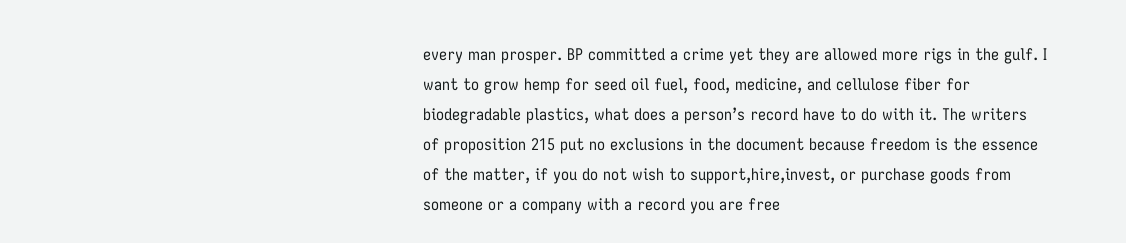every man prosper. BP committed a crime yet they are allowed more rigs in the gulf. I want to grow hemp for seed oil fuel, food, medicine, and cellulose fiber for biodegradable plastics, what does a person’s record have to do with it. The writers of proposition 215 put no exclusions in the document because freedom is the essence of the matter, if you do not wish to support,hire,invest, or purchase goods from someone or a company with a record you are free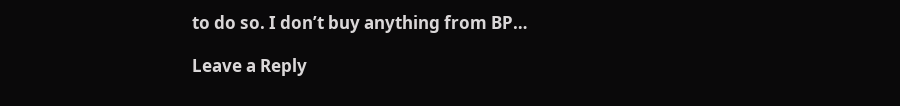to do so. I don’t buy anything from BP…

Leave a Reply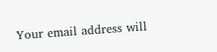Your email address will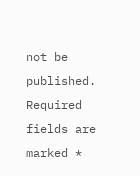not be published. Required fields are marked *